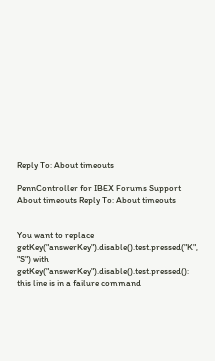Reply To: About timeouts

PennController for IBEX Forums Support About timeouts Reply To: About timeouts


You want to replace getKey("answerKey").disable().test.pressed("K", "S") with getKey("answerKey").disable().test.pressed(): this line is in a failure command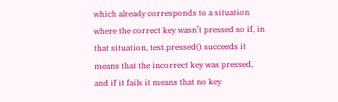which already corresponds to a situation where the correct key wasn’t pressed so if, in that situation, test.pressed() succeeds it means that the incorrect key was pressed, and if it fails it means that no key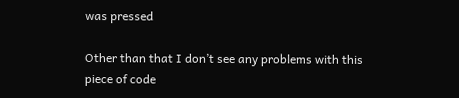was pressed

Other than that I don’t see any problems with this piece of code